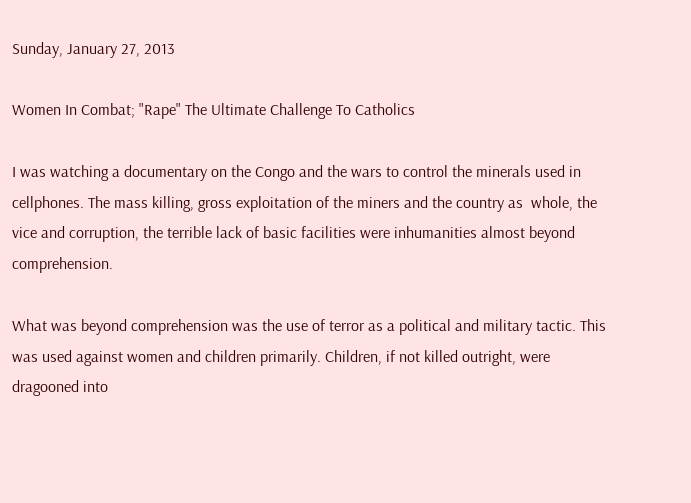Sunday, January 27, 2013

Women In Combat; "Rape" The Ultimate Challenge To Catholics

I was watching a documentary on the Congo and the wars to control the minerals used in cellphones. The mass killing, gross exploitation of the miners and the country as  whole, the vice and corruption, the terrible lack of basic facilities were inhumanities almost beyond comprehension.

What was beyond comprehension was the use of terror as a political and military tactic. This was used against women and children primarily. Children, if not killed outright, were dragooned into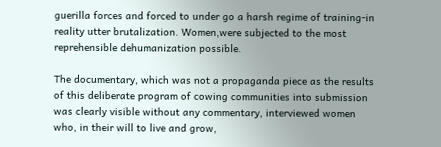guerilla forces and forced to under go a harsh regime of training-in reality utter brutalization. Women,were subjected to the most reprehensible dehumanization possible.

The documentary, which was not a propaganda piece as the results of this deliberate program of cowing communities into submission was clearly visible without any commentary, interviewed women who, in their will to live and grow,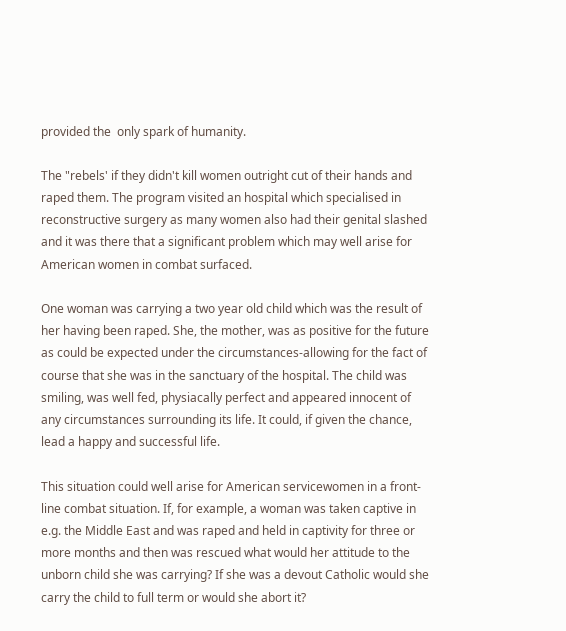provided the  only spark of humanity.

The "rebels' if they didn't kill women outright cut of their hands and raped them. The program visited an hospital which specialised in reconstructive surgery as many women also had their genital slashed and it was there that a significant problem which may well arise for American women in combat surfaced.

One woman was carrying a two year old child which was the result of her having been raped. She, the mother, was as positive for the future as could be expected under the circumstances-allowing for the fact of course that she was in the sanctuary of the hospital. The child was smiling, was well fed, physiacally perfect and appeared innocent of any circumstances surrounding its life. It could, if given the chance, lead a happy and successful life.

This situation could well arise for American servicewomen in a front-line combat situation. If, for example, a woman was taken captive in e.g. the Middle East and was raped and held in captivity for three or more months and then was rescued what would her attitude to the unborn child she was carrying? If she was a devout Catholic would she carry the child to full term or would she abort it?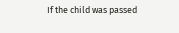If the child was passed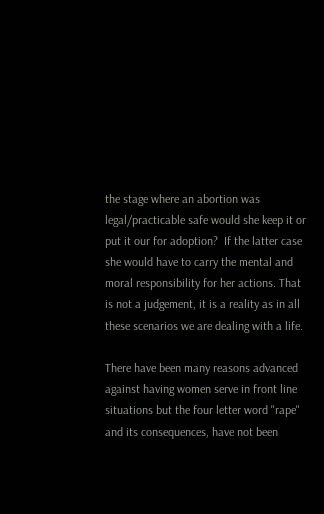the stage where an abortion was legal/practicable safe would she keep it or put it our for adoption?  If the latter case she would have to carry the mental and moral responsibility for her actions. That is not a judgement, it is a reality as in all these scenarios we are dealing with a life.

There have been many reasons advanced against having women serve in front line situations but the four letter word "rape" and its consequences, have not been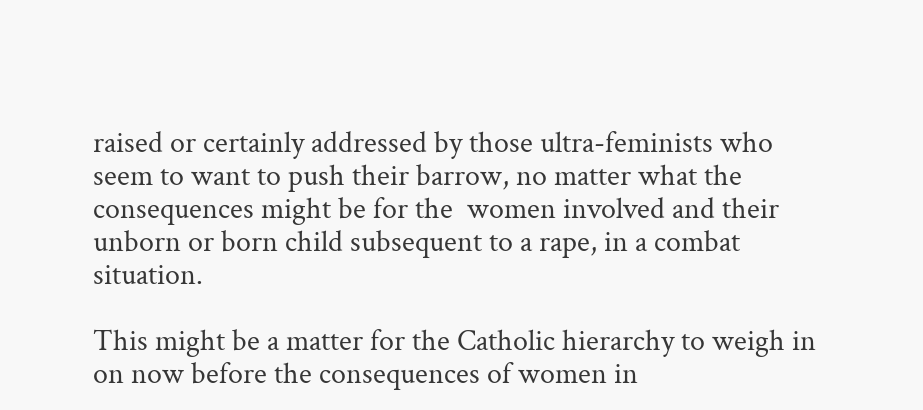raised or certainly addressed by those ultra-feminists who seem to want to push their barrow, no matter what the consequences might be for the  women involved and their unborn or born child subsequent to a rape, in a combat situation.

This might be a matter for the Catholic hierarchy to weigh in on now before the consequences of women in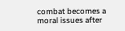combat becomes a moral issues after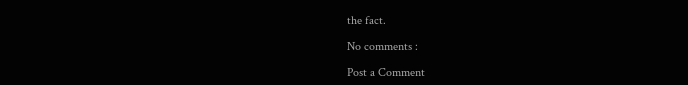the fact.

No comments :

Post a Comment